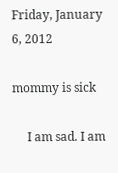Friday, January 6, 2012

mommy is sick

     I am sad. I am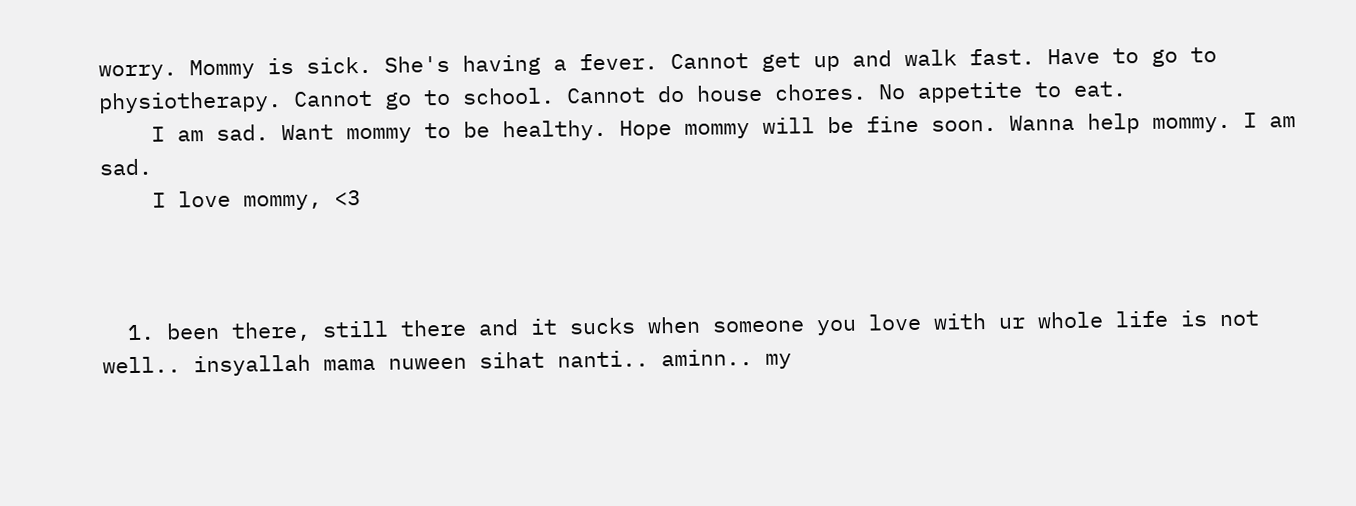worry. Mommy is sick. She's having a fever. Cannot get up and walk fast. Have to go to physiotherapy. Cannot go to school. Cannot do house chores. No appetite to eat.
    I am sad. Want mommy to be healthy. Hope mommy will be fine soon. Wanna help mommy. I am sad.
    I love mommy, <3



  1. been there, still there and it sucks when someone you love with ur whole life is not well.. insyallah mama nuween sihat nanti.. aminn.. my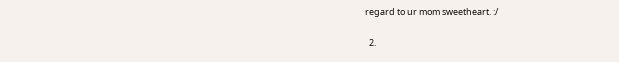regard to ur mom sweetheart. :/

  2.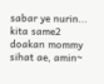sabar ye nurin... kita same2 doakan mommy sihat ae, amin~